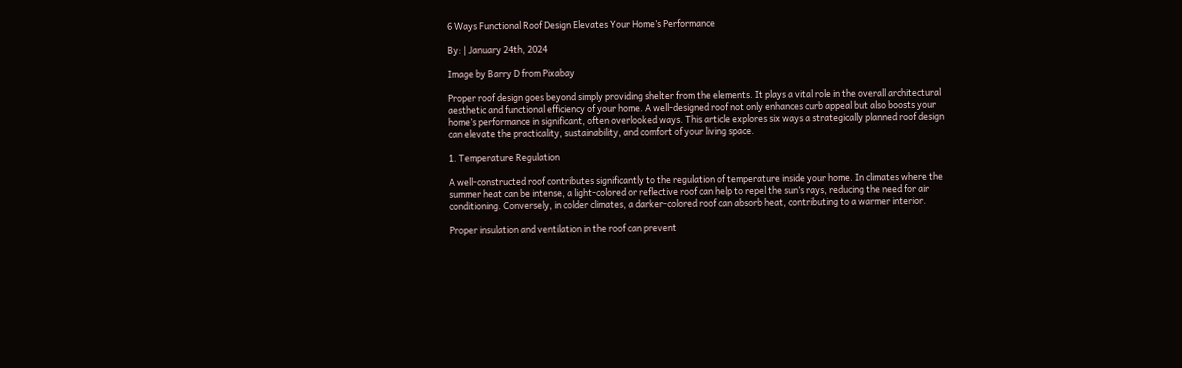6 Ways Functional Roof Design Elevates Your Home’s Performance

By: | January 24th, 2024

Image by Barry D from Pixabay

Proper roof design goes beyond simply providing shelter from the elements. It plays a vital role in the overall architectural aesthetic and functional efficiency of your home. A well-designed roof not only enhances curb appeal but also boosts your home’s performance in significant, often overlooked ways. This article explores six ways a strategically planned roof design can elevate the practicality, sustainability, and comfort of your living space.

1. Temperature Regulation

A well-constructed roof contributes significantly to the regulation of temperature inside your home. In climates where the summer heat can be intense, a light-colored or reflective roof can help to repel the sun’s rays, reducing the need for air conditioning. Conversely, in colder climates, a darker-colored roof can absorb heat, contributing to a warmer interior.

Proper insulation and ventilation in the roof can prevent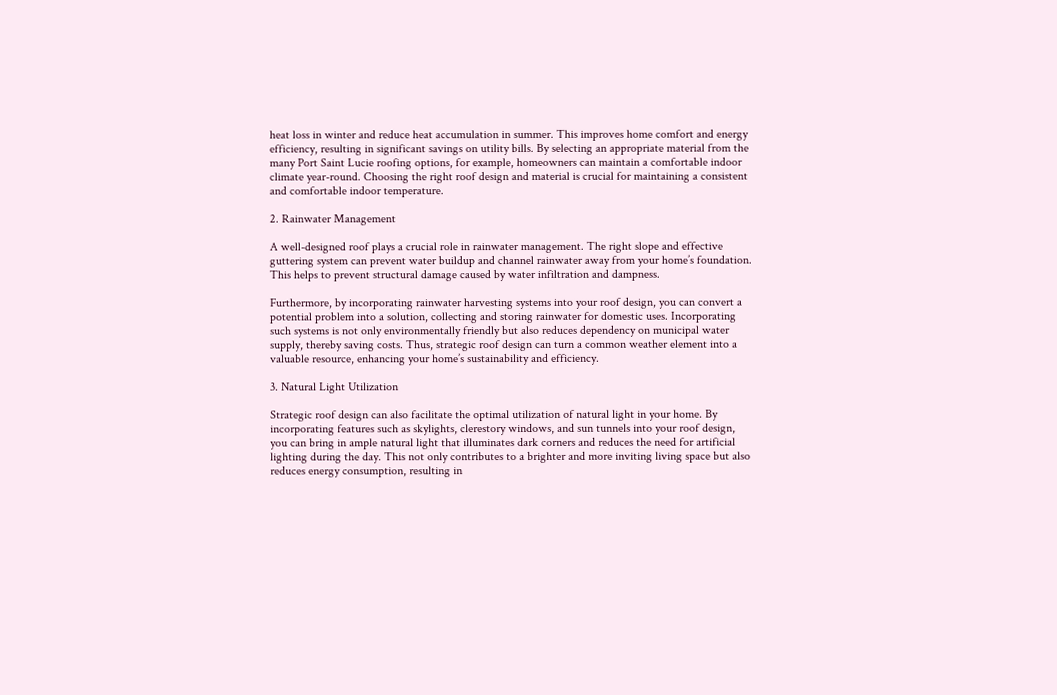heat loss in winter and reduce heat accumulation in summer. This improves home comfort and energy efficiency, resulting in significant savings on utility bills. By selecting an appropriate material from the many Port Saint Lucie roofing options, for example, homeowners can maintain a comfortable indoor climate year-round. Choosing the right roof design and material is crucial for maintaining a consistent and comfortable indoor temperature.

2. Rainwater Management

A well-designed roof plays a crucial role in rainwater management. The right slope and effective guttering system can prevent water buildup and channel rainwater away from your home’s foundation. This helps to prevent structural damage caused by water infiltration and dampness.

Furthermore, by incorporating rainwater harvesting systems into your roof design, you can convert a potential problem into a solution, collecting and storing rainwater for domestic uses. Incorporating such systems is not only environmentally friendly but also reduces dependency on municipal water supply, thereby saving costs. Thus, strategic roof design can turn a common weather element into a valuable resource, enhancing your home’s sustainability and efficiency.

3. Natural Light Utilization

Strategic roof design can also facilitate the optimal utilization of natural light in your home. By incorporating features such as skylights, clerestory windows, and sun tunnels into your roof design, you can bring in ample natural light that illuminates dark corners and reduces the need for artificial lighting during the day. This not only contributes to a brighter and more inviting living space but also reduces energy consumption, resulting in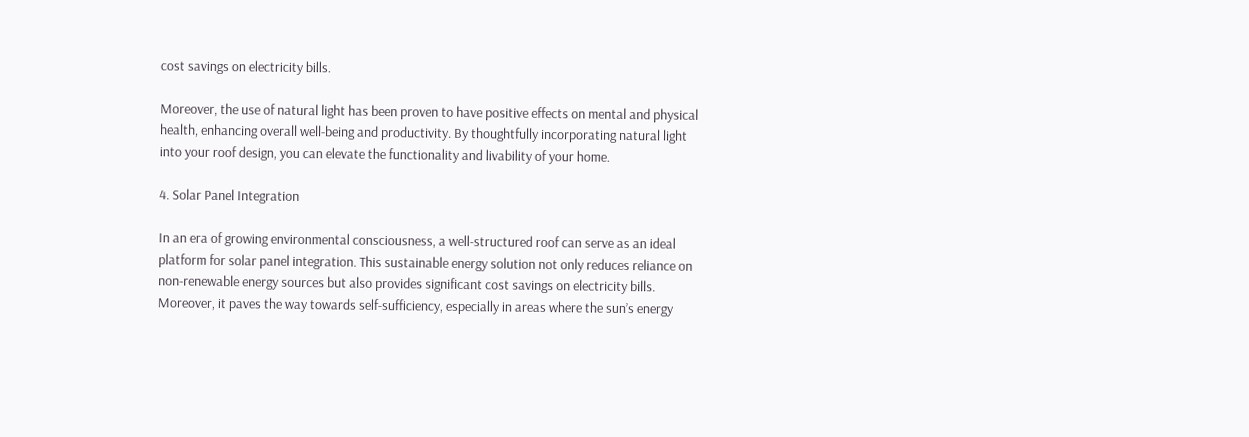cost savings on electricity bills.

Moreover, the use of natural light has been proven to have positive effects on mental and physical health, enhancing overall well-being and productivity. By thoughtfully incorporating natural light into your roof design, you can elevate the functionality and livability of your home.

4. Solar Panel Integration

In an era of growing environmental consciousness, a well-structured roof can serve as an ideal platform for solar panel integration. This sustainable energy solution not only reduces reliance on non-renewable energy sources but also provides significant cost savings on electricity bills. Moreover, it paves the way towards self-sufficiency, especially in areas where the sun’s energy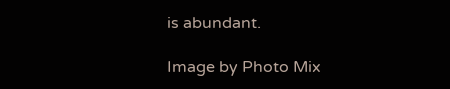is abundant.

Image by Photo Mix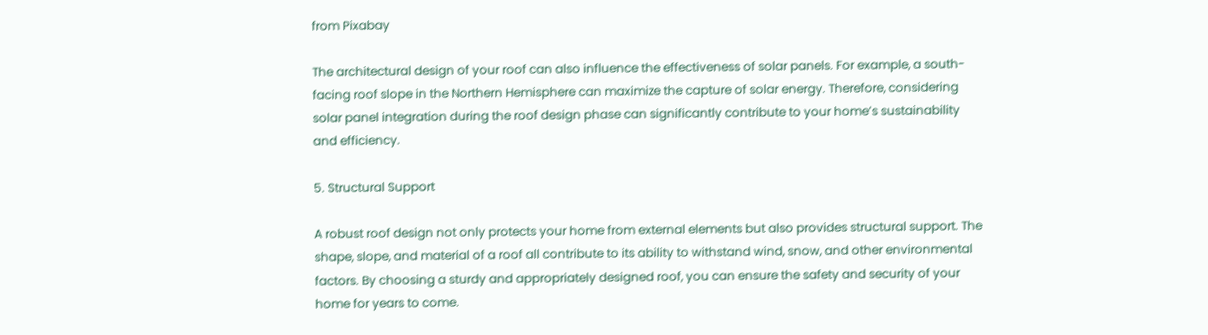from Pixabay

The architectural design of your roof can also influence the effectiveness of solar panels. For example, a south-facing roof slope in the Northern Hemisphere can maximize the capture of solar energy. Therefore, considering solar panel integration during the roof design phase can significantly contribute to your home’s sustainability and efficiency.

5. Structural Support

A robust roof design not only protects your home from external elements but also provides structural support. The shape, slope, and material of a roof all contribute to its ability to withstand wind, snow, and other environmental factors. By choosing a sturdy and appropriately designed roof, you can ensure the safety and security of your home for years to come.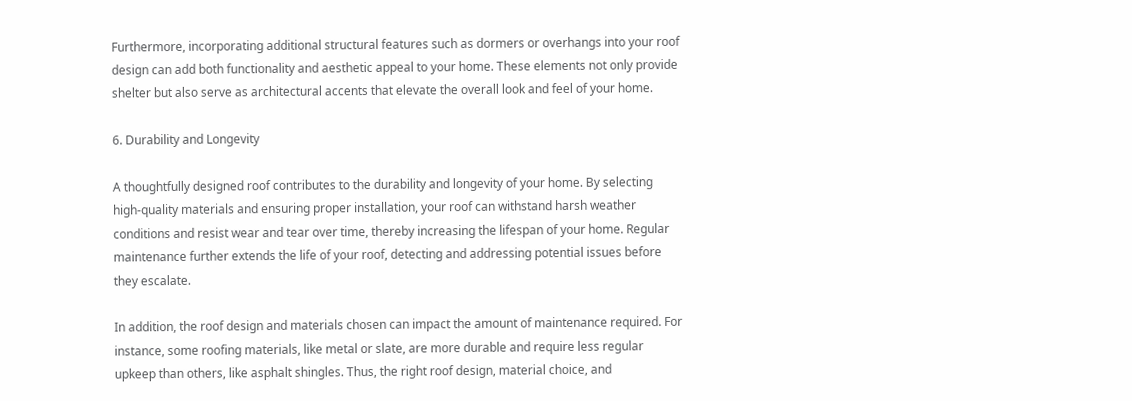Furthermore, incorporating additional structural features such as dormers or overhangs into your roof design can add both functionality and aesthetic appeal to your home. These elements not only provide shelter but also serve as architectural accents that elevate the overall look and feel of your home.

6. Durability and Longevity

A thoughtfully designed roof contributes to the durability and longevity of your home. By selecting high-quality materials and ensuring proper installation, your roof can withstand harsh weather conditions and resist wear and tear over time, thereby increasing the lifespan of your home. Regular maintenance further extends the life of your roof, detecting and addressing potential issues before they escalate.

In addition, the roof design and materials chosen can impact the amount of maintenance required. For instance, some roofing materials, like metal or slate, are more durable and require less regular upkeep than others, like asphalt shingles. Thus, the right roof design, material choice, and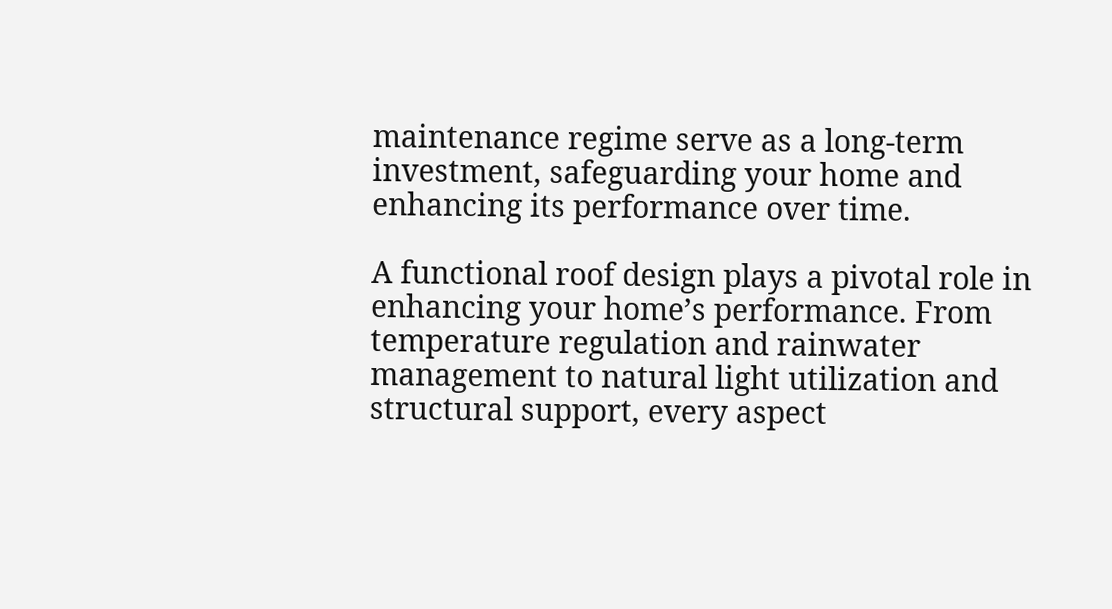maintenance regime serve as a long-term investment, safeguarding your home and enhancing its performance over time.

A functional roof design plays a pivotal role in enhancing your home’s performance. From temperature regulation and rainwater management to natural light utilization and structural support, every aspect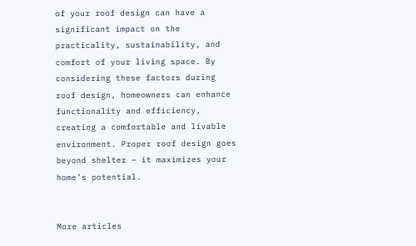of your roof design can have a significant impact on the practicality, sustainability, and comfort of your living space. By considering these factors during roof design, homeowners can enhance functionality and efficiency, creating a comfortable and livable environment. Proper roof design goes beyond shelter – it maximizes your home’s potential.


More articles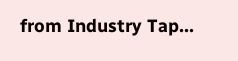from Industry Tap...